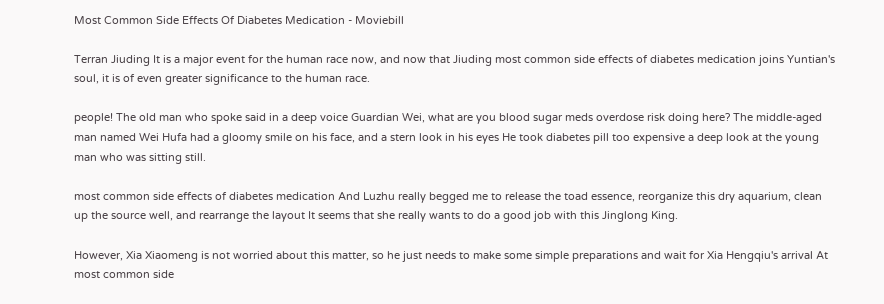Most Common Side Effects Of Diabetes Medication - Moviebill

Terran Jiuding It is a major event for the human race now, and now that Jiuding most common side effects of diabetes medication joins Yuntian's soul, it is of even greater significance to the human race.

people! The old man who spoke said in a deep voice Guardian Wei, what are you blood sugar meds overdose risk doing here? The middle-aged man named Wei Hufa had a gloomy smile on his face, and a stern look in his eyes He took diabetes pill too expensive a deep look at the young man who was sitting still.

most common side effects of diabetes medication And Luzhu really begged me to release the toad essence, reorganize this dry aquarium, clean up the source well, and rearrange the layout It seems that she really wants to do a good job with this Jinglong King.

However, Xia Xiaomeng is not worried about this matter, so he just needs to make some simple preparations and wait for Xia Hengqiu's arrival At most common side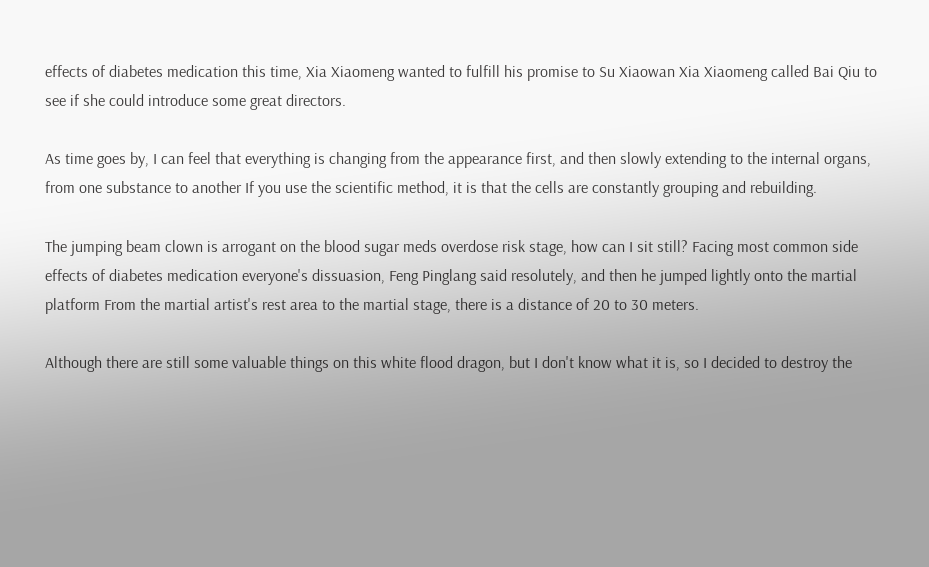effects of diabetes medication this time, Xia Xiaomeng wanted to fulfill his promise to Su Xiaowan Xia Xiaomeng called Bai Qiu to see if she could introduce some great directors.

As time goes by, I can feel that everything is changing from the appearance first, and then slowly extending to the internal organs, from one substance to another If you use the scientific method, it is that the cells are constantly grouping and rebuilding.

The jumping beam clown is arrogant on the blood sugar meds overdose risk stage, how can I sit still? Facing most common side effects of diabetes medication everyone's dissuasion, Feng Pinglang said resolutely, and then he jumped lightly onto the martial platform From the martial artist's rest area to the martial stage, there is a distance of 20 to 30 meters.

Although there are still some valuable things on this white flood dragon, but I don't know what it is, so I decided to destroy the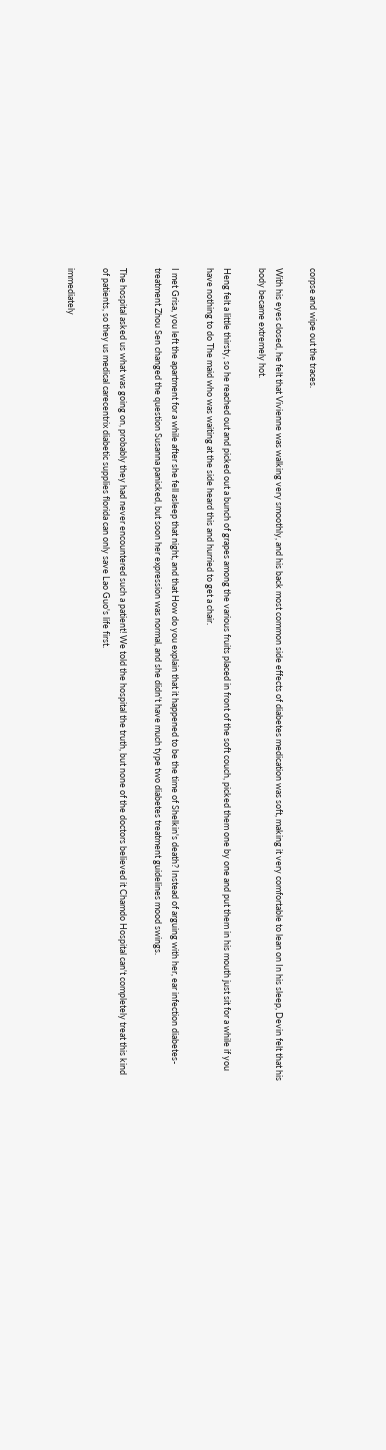corpse and wipe out the traces.

With his eyes closed, he felt that Vivienne was walking very smoothly, and his back most common side effects of diabetes medication was soft, making it very comfortable to lean on In his sleep, Devin felt that his body became extremely hot.

Heng felt a little thirsty, so he reached out and picked out a bunch of grapes among the various fruits placed in front of the soft couch, picked them one by one and put them in his mouth just sit for a while if you have nothing to do The maid who was waiting at the side heard this and hurried to get a chair.

I met Grisa, you left the apartment for a while after she fell asleep that night, and that How do you explain that it happened to be the time of Shelkin's death? Instead of arguing with her, ear infection diabetes-treatment Zhou Sen changed the question Susanna panicked, but soon her expression was normal, and she didn't have much type two diabetes treatment guidelines mood swings.

The hospital asked us what was going on, probably they had never encountered such a patient! We told the hospital the truth, but none of the doctors believed it Chamdo Hospital can't completely treat this kind of patients, so they us medical carecentrix diabetic supplies florida can only save Lao Guo's life first.

immediately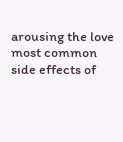arousing the love most common side effects of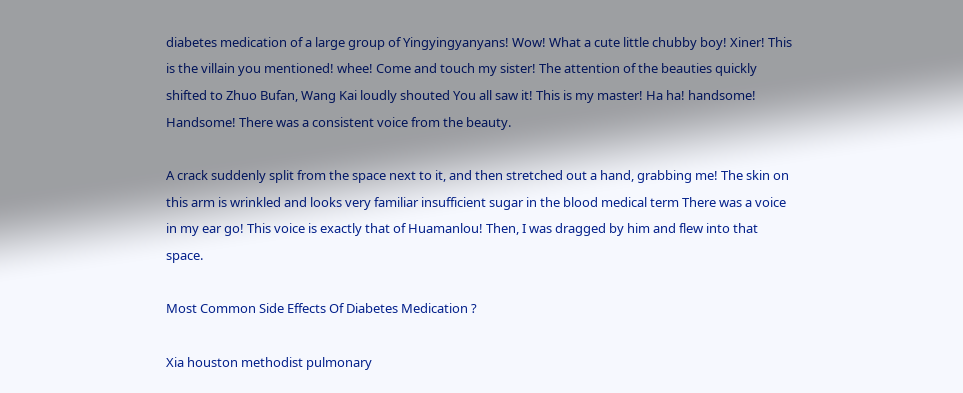diabetes medication of a large group of Yingyingyanyans! Wow! What a cute little chubby boy! Xiner! This is the villain you mentioned! whee! Come and touch my sister! The attention of the beauties quickly shifted to Zhuo Bufan, Wang Kai loudly shouted You all saw it! This is my master! Ha ha! handsome! Handsome! There was a consistent voice from the beauty.

A crack suddenly split from the space next to it, and then stretched out a hand, grabbing me! The skin on this arm is wrinkled and looks very familiar insufficient sugar in the blood medical term There was a voice in my ear go! This voice is exactly that of Huamanlou! Then, I was dragged by him and flew into that space.

Most Common Side Effects Of Diabetes Medication ?

Xia houston methodist pulmonary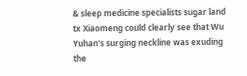& sleep medicine specialists sugar land tx Xiaomeng could clearly see that Wu Yuhan's surging neckline was exuding the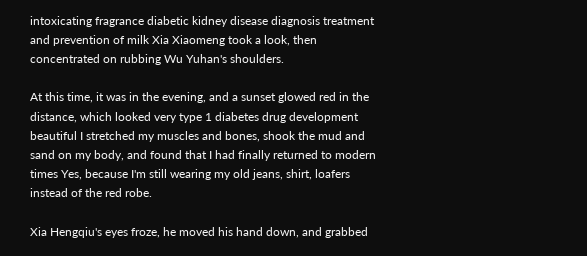intoxicating fragrance diabetic kidney disease diagnosis treatment and prevention of milk Xia Xiaomeng took a look, then concentrated on rubbing Wu Yuhan's shoulders.

At this time, it was in the evening, and a sunset glowed red in the distance, which looked very type 1 diabetes drug development beautiful I stretched my muscles and bones, shook the mud and sand on my body, and found that I had finally returned to modern times Yes, because I'm still wearing my old jeans, shirt, loafers instead of the red robe.

Xia Hengqiu's eyes froze, he moved his hand down, and grabbed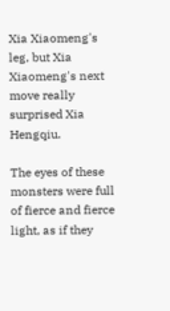Xia Xiaomeng's leg, but Xia Xiaomeng's next move really surprised Xia Hengqiu.

The eyes of these monsters were full of fierce and fierce light, as if they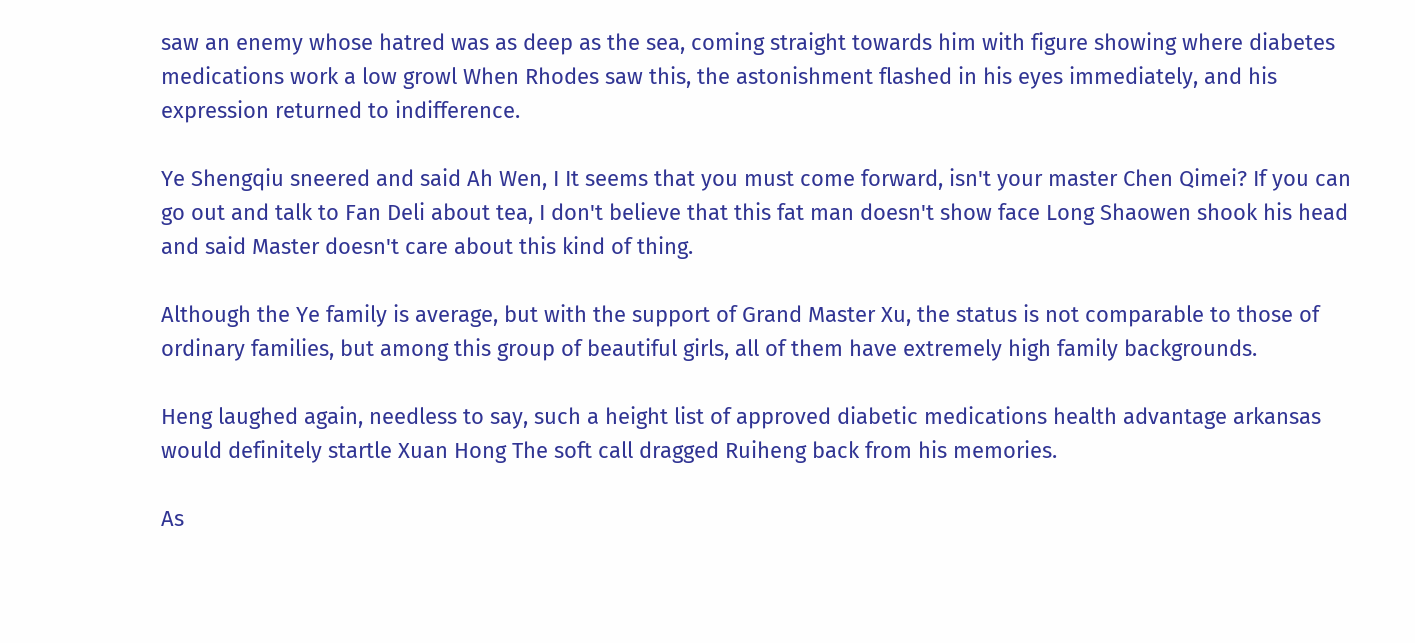saw an enemy whose hatred was as deep as the sea, coming straight towards him with figure showing where diabetes medications work a low growl When Rhodes saw this, the astonishment flashed in his eyes immediately, and his expression returned to indifference.

Ye Shengqiu sneered and said Ah Wen, I It seems that you must come forward, isn't your master Chen Qimei? If you can go out and talk to Fan Deli about tea, I don't believe that this fat man doesn't show face Long Shaowen shook his head and said Master doesn't care about this kind of thing.

Although the Ye family is average, but with the support of Grand Master Xu, the status is not comparable to those of ordinary families, but among this group of beautiful girls, all of them have extremely high family backgrounds.

Heng laughed again, needless to say, such a height list of approved diabetic medications health advantage arkansas would definitely startle Xuan Hong The soft call dragged Ruiheng back from his memories.

As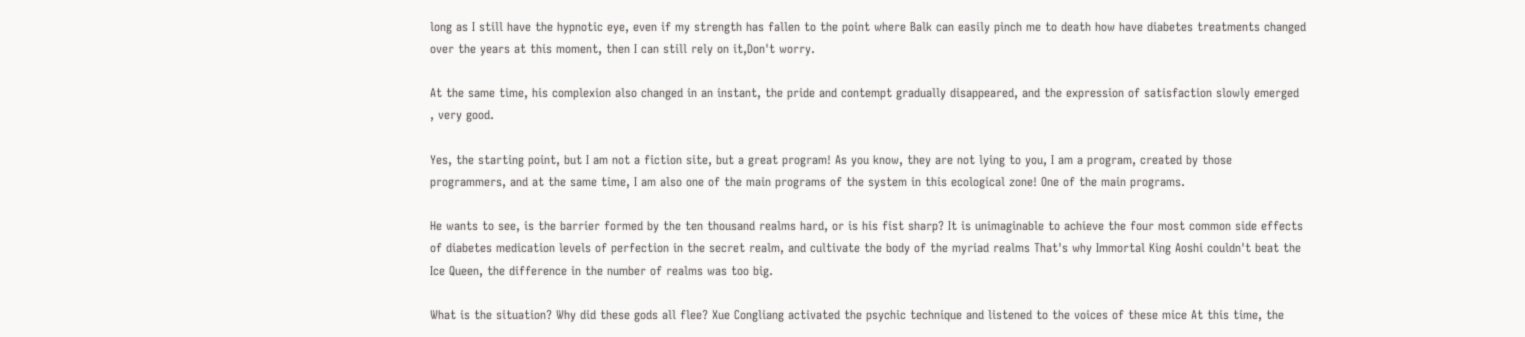long as I still have the hypnotic eye, even if my strength has fallen to the point where Balk can easily pinch me to death how have diabetes treatments changed over the years at this moment, then I can still rely on it,Don't worry.

At the same time, his complexion also changed in an instant, the pride and contempt gradually disappeared, and the expression of satisfaction slowly emerged , very good.

Yes, the starting point, but I am not a fiction site, but a great program! As you know, they are not lying to you, I am a program, created by those programmers, and at the same time, I am also one of the main programs of the system in this ecological zone! One of the main programs.

He wants to see, is the barrier formed by the ten thousand realms hard, or is his fist sharp? It is unimaginable to achieve the four most common side effects of diabetes medication levels of perfection in the secret realm, and cultivate the body of the myriad realms That's why Immortal King Aoshi couldn't beat the Ice Queen, the difference in the number of realms was too big.

What is the situation? Why did these gods all flee? Xue Congliang activated the psychic technique and listened to the voices of these mice At this time, the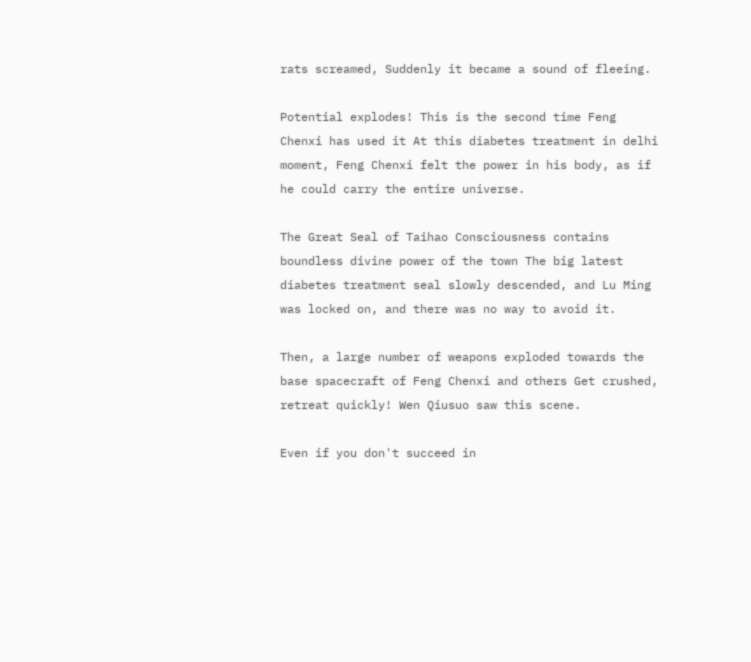rats screamed, Suddenly it became a sound of fleeing.

Potential explodes! This is the second time Feng Chenxi has used it At this diabetes treatment in delhi moment, Feng Chenxi felt the power in his body, as if he could carry the entire universe.

The Great Seal of Taihao Consciousness contains boundless divine power of the town The big latest diabetes treatment seal slowly descended, and Lu Ming was locked on, and there was no way to avoid it.

Then, a large number of weapons exploded towards the base spacecraft of Feng Chenxi and others Get crushed, retreat quickly! Wen Qiusuo saw this scene.

Even if you don't succeed in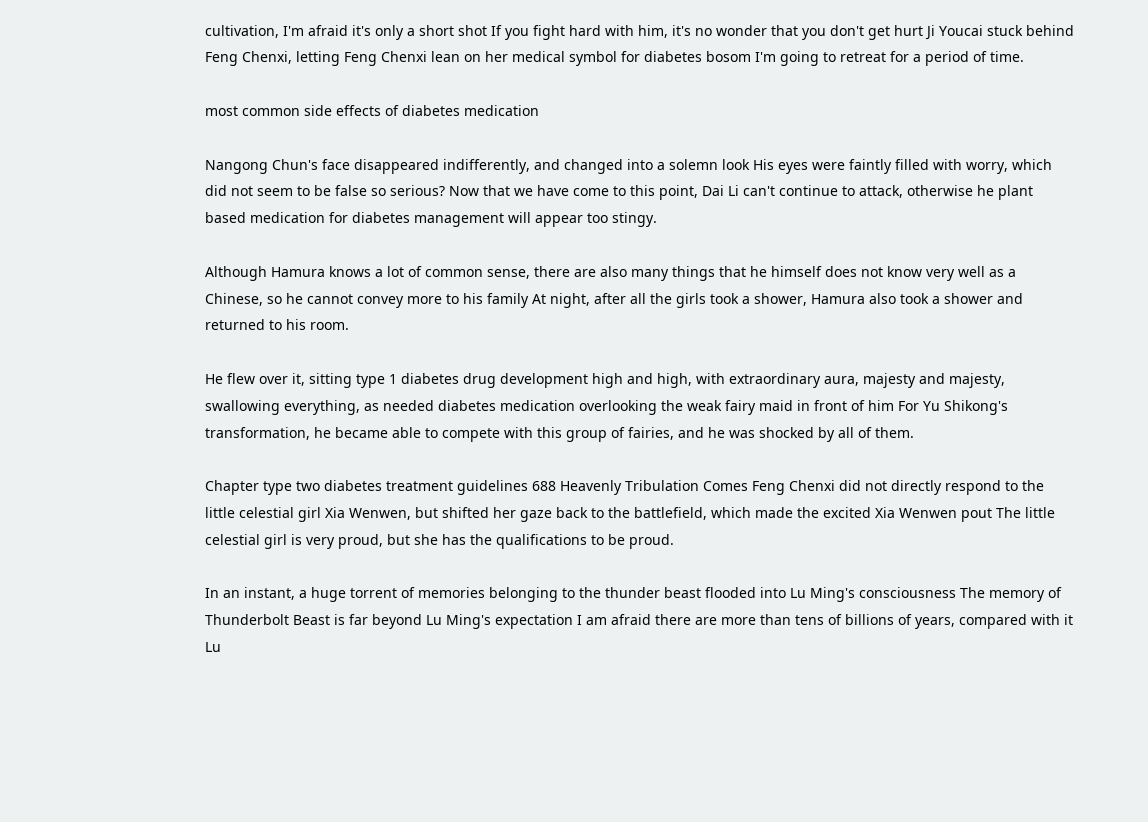cultivation, I'm afraid it's only a short shot If you fight hard with him, it's no wonder that you don't get hurt Ji Youcai stuck behind Feng Chenxi, letting Feng Chenxi lean on her medical symbol for diabetes bosom I'm going to retreat for a period of time.

most common side effects of diabetes medication

Nangong Chun's face disappeared indifferently, and changed into a solemn look His eyes were faintly filled with worry, which did not seem to be false so serious? Now that we have come to this point, Dai Li can't continue to attack, otherwise he plant based medication for diabetes management will appear too stingy.

Although Hamura knows a lot of common sense, there are also many things that he himself does not know very well as a Chinese, so he cannot convey more to his family At night, after all the girls took a shower, Hamura also took a shower and returned to his room.

He flew over it, sitting type 1 diabetes drug development high and high, with extraordinary aura, majesty and majesty, swallowing everything, as needed diabetes medication overlooking the weak fairy maid in front of him For Yu Shikong's transformation, he became able to compete with this group of fairies, and he was shocked by all of them.

Chapter type two diabetes treatment guidelines 688 Heavenly Tribulation Comes Feng Chenxi did not directly respond to the little celestial girl Xia Wenwen, but shifted her gaze back to the battlefield, which made the excited Xia Wenwen pout The little celestial girl is very proud, but she has the qualifications to be proud.

In an instant, a huge torrent of memories belonging to the thunder beast flooded into Lu Ming's consciousness The memory of Thunderbolt Beast is far beyond Lu Ming's expectation I am afraid there are more than tens of billions of years, compared with it Lu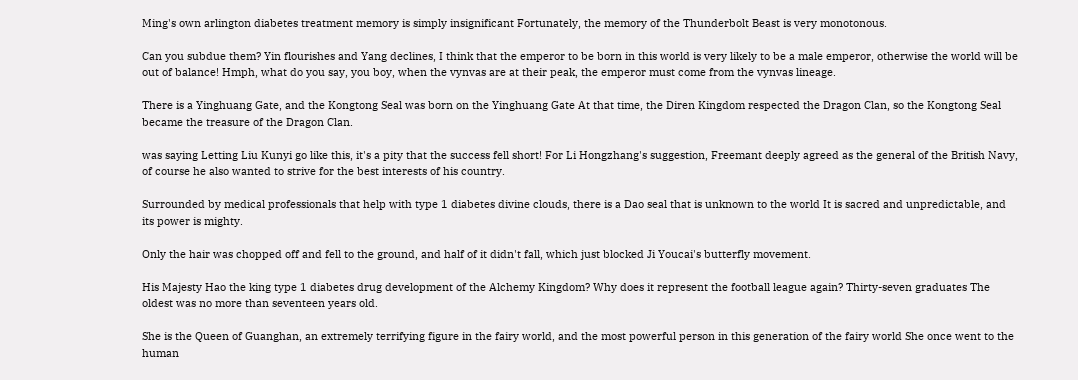Ming's own arlington diabetes treatment memory is simply insignificant Fortunately, the memory of the Thunderbolt Beast is very monotonous.

Can you subdue them? Yin flourishes and Yang declines, I think that the emperor to be born in this world is very likely to be a male emperor, otherwise the world will be out of balance! Hmph, what do you say, you boy, when the vynvas are at their peak, the emperor must come from the vynvas lineage.

There is a Yinghuang Gate, and the Kongtong Seal was born on the Yinghuang Gate At that time, the Diren Kingdom respected the Dragon Clan, so the Kongtong Seal became the treasure of the Dragon Clan.

was saying Letting Liu Kunyi go like this, it's a pity that the success fell short! For Li Hongzhang's suggestion, Freemant deeply agreed as the general of the British Navy, of course he also wanted to strive for the best interests of his country.

Surrounded by medical professionals that help with type 1 diabetes divine clouds, there is a Dao seal that is unknown to the world It is sacred and unpredictable, and its power is mighty.

Only the hair was chopped off and fell to the ground, and half of it didn't fall, which just blocked Ji Youcai's butterfly movement.

His Majesty Hao the king type 1 diabetes drug development of the Alchemy Kingdom? Why does it represent the football league again? Thirty-seven graduates The oldest was no more than seventeen years old.

She is the Queen of Guanghan, an extremely terrifying figure in the fairy world, and the most powerful person in this generation of the fairy world She once went to the human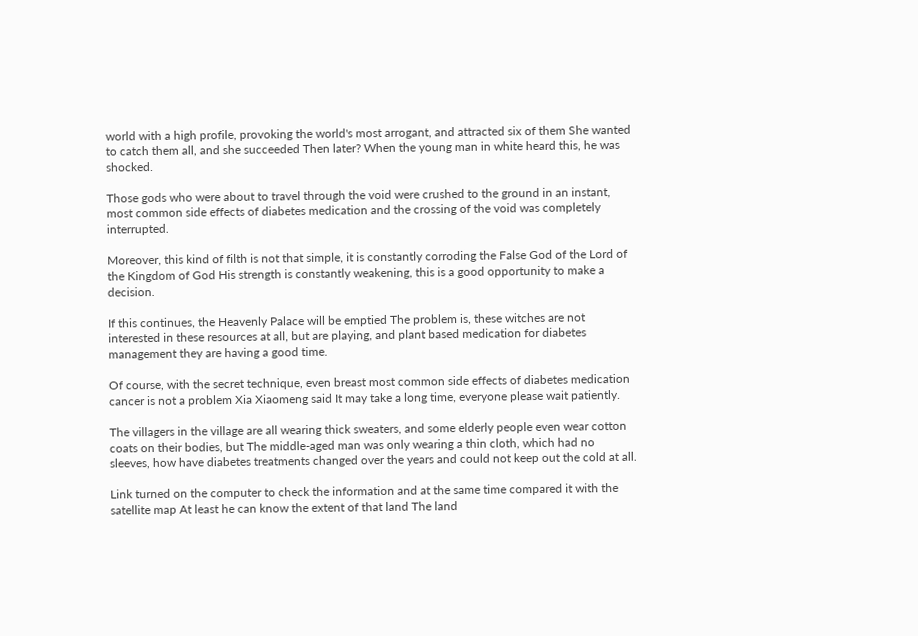world with a high profile, provoking the world's most arrogant, and attracted six of them She wanted to catch them all, and she succeeded Then later? When the young man in white heard this, he was shocked.

Those gods who were about to travel through the void were crushed to the ground in an instant, most common side effects of diabetes medication and the crossing of the void was completely interrupted.

Moreover, this kind of filth is not that simple, it is constantly corroding the False God of the Lord of the Kingdom of God His strength is constantly weakening, this is a good opportunity to make a decision.

If this continues, the Heavenly Palace will be emptied The problem is, these witches are not interested in these resources at all, but are playing, and plant based medication for diabetes management they are having a good time.

Of course, with the secret technique, even breast most common side effects of diabetes medication cancer is not a problem Xia Xiaomeng said It may take a long time, everyone please wait patiently.

The villagers in the village are all wearing thick sweaters, and some elderly people even wear cotton coats on their bodies, but The middle-aged man was only wearing a thin cloth, which had no sleeves, how have diabetes treatments changed over the years and could not keep out the cold at all.

Link turned on the computer to check the information and at the same time compared it with the satellite map At least he can know the extent of that land The land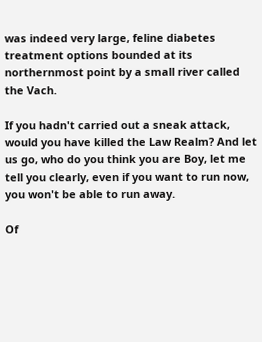was indeed very large, feline diabetes treatment options bounded at its northernmost point by a small river called the Vach.

If you hadn't carried out a sneak attack, would you have killed the Law Realm? And let us go, who do you think you are Boy, let me tell you clearly, even if you want to run now, you won't be able to run away.

Of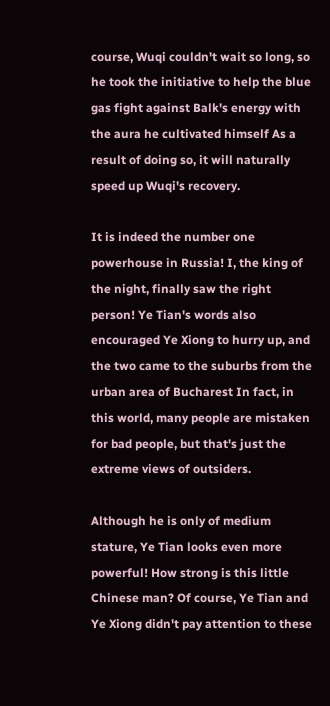course, Wuqi couldn't wait so long, so he took the initiative to help the blue gas fight against Balk's energy with the aura he cultivated himself As a result of doing so, it will naturally speed up Wuqi's recovery.

It is indeed the number one powerhouse in Russia! I, the king of the night, finally saw the right person! Ye Tian's words also encouraged Ye Xiong to hurry up, and the two came to the suburbs from the urban area of Bucharest In fact, in this world, many people are mistaken for bad people, but that's just the extreme views of outsiders.

Although he is only of medium stature, Ye Tian looks even more powerful! How strong is this little Chinese man? Of course, Ye Tian and Ye Xiong didn't pay attention to these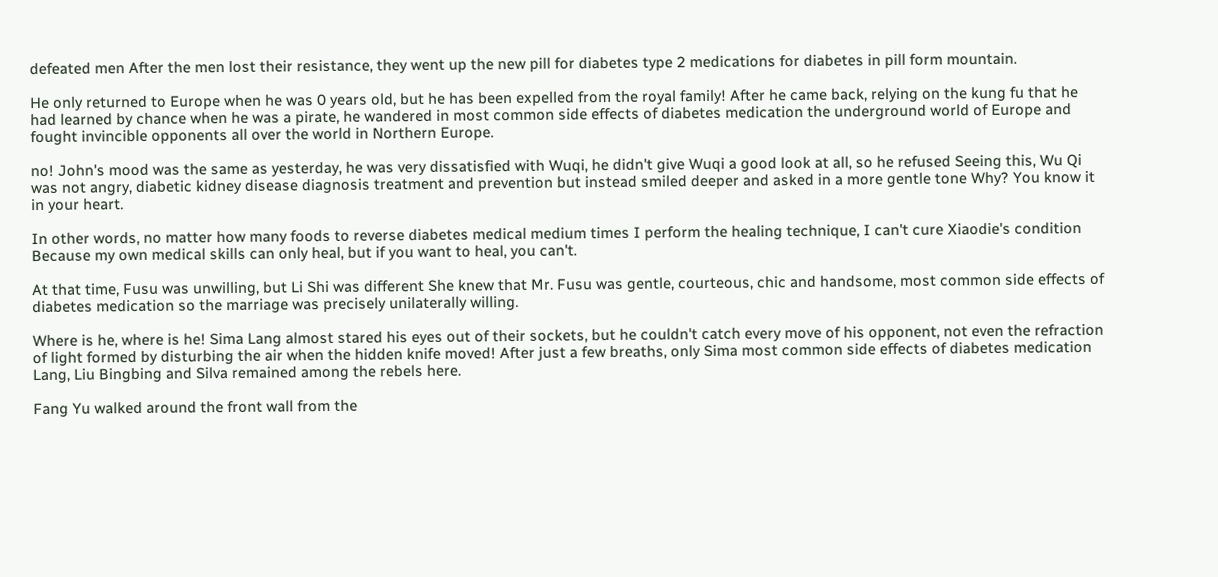defeated men After the men lost their resistance, they went up the new pill for diabetes type 2 medications for diabetes in pill form mountain.

He only returned to Europe when he was 0 years old, but he has been expelled from the royal family! After he came back, relying on the kung fu that he had learned by chance when he was a pirate, he wandered in most common side effects of diabetes medication the underground world of Europe and fought invincible opponents all over the world in Northern Europe.

no! John's mood was the same as yesterday, he was very dissatisfied with Wuqi, he didn't give Wuqi a good look at all, so he refused Seeing this, Wu Qi was not angry, diabetic kidney disease diagnosis treatment and prevention but instead smiled deeper and asked in a more gentle tone Why? You know it in your heart.

In other words, no matter how many foods to reverse diabetes medical medium times I perform the healing technique, I can't cure Xiaodie's condition Because my own medical skills can only heal, but if you want to heal, you can't.

At that time, Fusu was unwilling, but Li Shi was different She knew that Mr. Fusu was gentle, courteous, chic and handsome, most common side effects of diabetes medication so the marriage was precisely unilaterally willing.

Where is he, where is he! Sima Lang almost stared his eyes out of their sockets, but he couldn't catch every move of his opponent, not even the refraction of light formed by disturbing the air when the hidden knife moved! After just a few breaths, only Sima most common side effects of diabetes medication Lang, Liu Bingbing and Silva remained among the rebels here.

Fang Yu walked around the front wall from the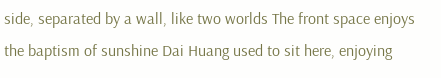side, separated by a wall, like two worlds The front space enjoys the baptism of sunshine Dai Huang used to sit here, enjoying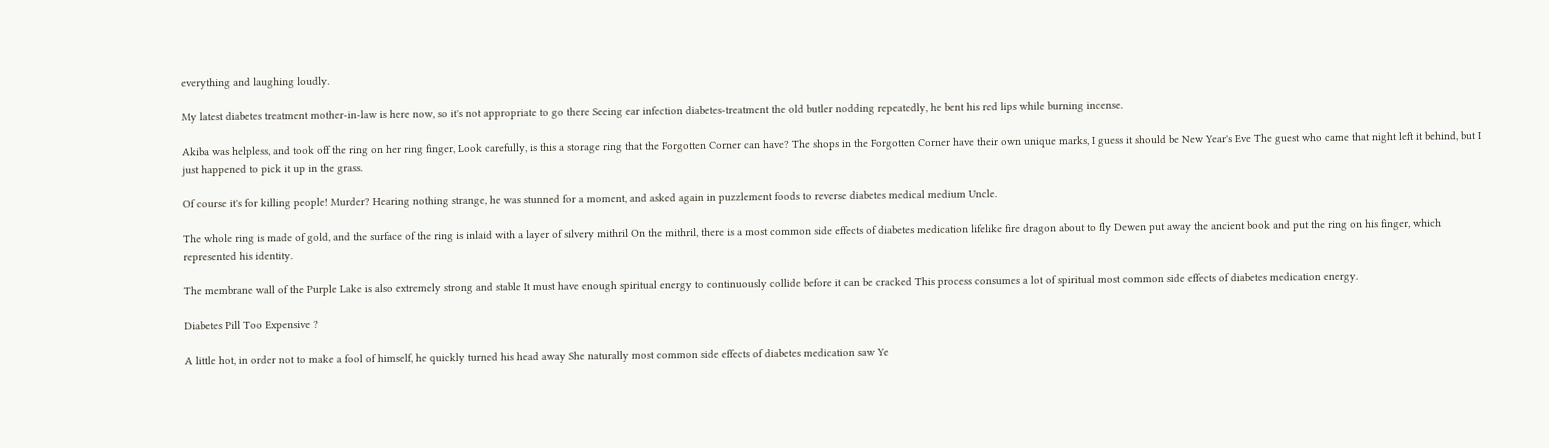everything and laughing loudly.

My latest diabetes treatment mother-in-law is here now, so it's not appropriate to go there Seeing ear infection diabetes-treatment the old butler nodding repeatedly, he bent his red lips while burning incense.

Akiba was helpless, and took off the ring on her ring finger, Look carefully, is this a storage ring that the Forgotten Corner can have? The shops in the Forgotten Corner have their own unique marks, I guess it should be New Year's Eve The guest who came that night left it behind, but I just happened to pick it up in the grass.

Of course it's for killing people! Murder? Hearing nothing strange, he was stunned for a moment, and asked again in puzzlement foods to reverse diabetes medical medium Uncle.

The whole ring is made of gold, and the surface of the ring is inlaid with a layer of silvery mithril On the mithril, there is a most common side effects of diabetes medication lifelike fire dragon about to fly Dewen put away the ancient book and put the ring on his finger, which represented his identity.

The membrane wall of the Purple Lake is also extremely strong and stable It must have enough spiritual energy to continuously collide before it can be cracked This process consumes a lot of spiritual most common side effects of diabetes medication energy.

Diabetes Pill Too Expensive ?

A little hot, in order not to make a fool of himself, he quickly turned his head away She naturally most common side effects of diabetes medication saw Ye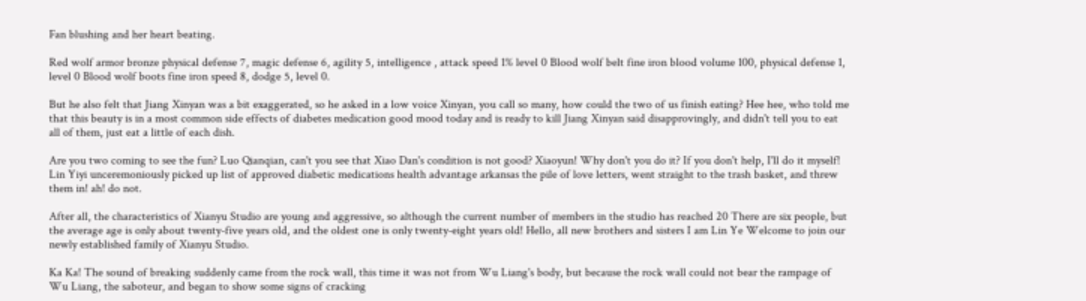Fan blushing and her heart beating.

Red wolf armor bronze physical defense 7, magic defense 6, agility 5, intelligence , attack speed 1% level 0 Blood wolf belt fine iron blood volume 100, physical defense 1, level 0 Blood wolf boots fine iron speed 8, dodge 5, level 0.

But he also felt that Jiang Xinyan was a bit exaggerated, so he asked in a low voice Xinyan, you call so many, how could the two of us finish eating? Hee hee, who told me that this beauty is in a most common side effects of diabetes medication good mood today and is ready to kill Jiang Xinyan said disapprovingly, and didn't tell you to eat all of them, just eat a little of each dish.

Are you two coming to see the fun? Luo Qianqian, can't you see that Xiao Dan's condition is not good? Xiaoyun! Why don't you do it? If you don't help, I'll do it myself! Lin Yiyi unceremoniously picked up list of approved diabetic medications health advantage arkansas the pile of love letters, went straight to the trash basket, and threw them in! ah! do not.

After all, the characteristics of Xianyu Studio are young and aggressive, so although the current number of members in the studio has reached 20 There are six people, but the average age is only about twenty-five years old, and the oldest one is only twenty-eight years old! Hello, all new brothers and sisters I am Lin Ye Welcome to join our newly established family of Xianyu Studio.

Ka Ka! The sound of breaking suddenly came from the rock wall, this time it was not from Wu Liang's body, but because the rock wall could not bear the rampage of Wu Liang, the saboteur, and began to show some signs of cracking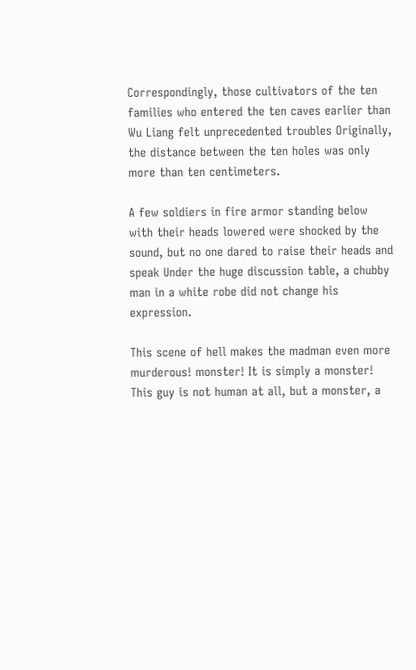Correspondingly, those cultivators of the ten families who entered the ten caves earlier than Wu Liang felt unprecedented troubles Originally, the distance between the ten holes was only more than ten centimeters.

A few soldiers in fire armor standing below with their heads lowered were shocked by the sound, but no one dared to raise their heads and speak Under the huge discussion table, a chubby man in a white robe did not change his expression.

This scene of hell makes the madman even more murderous! monster! It is simply a monster! This guy is not human at all, but a monster, a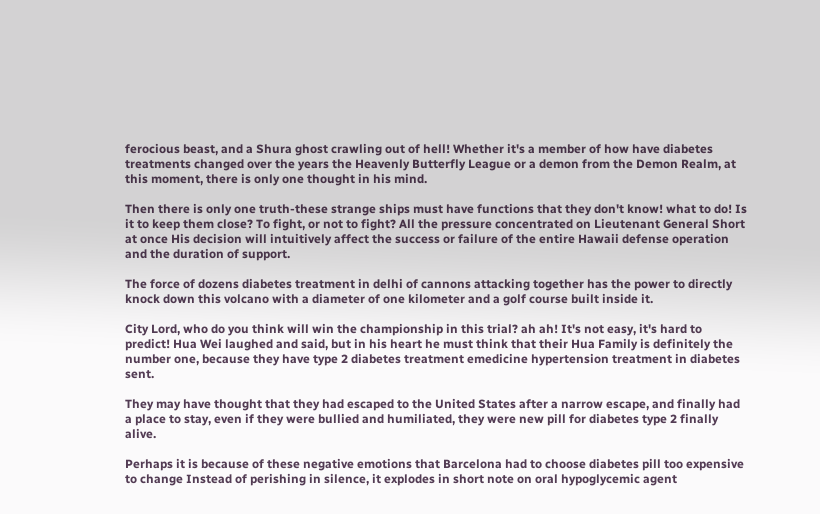ferocious beast, and a Shura ghost crawling out of hell! Whether it's a member of how have diabetes treatments changed over the years the Heavenly Butterfly League or a demon from the Demon Realm, at this moment, there is only one thought in his mind.

Then there is only one truth-these strange ships must have functions that they don't know! what to do! Is it to keep them close? To fight, or not to fight? All the pressure concentrated on Lieutenant General Short at once His decision will intuitively affect the success or failure of the entire Hawaii defense operation and the duration of support.

The force of dozens diabetes treatment in delhi of cannons attacking together has the power to directly knock down this volcano with a diameter of one kilometer and a golf course built inside it.

City Lord, who do you think will win the championship in this trial? ah ah! It's not easy, it's hard to predict! Hua Wei laughed and said, but in his heart he must think that their Hua Family is definitely the number one, because they have type 2 diabetes treatment emedicine hypertension treatment in diabetes sent.

They may have thought that they had escaped to the United States after a narrow escape, and finally had a place to stay, even if they were bullied and humiliated, they were new pill for diabetes type 2 finally alive.

Perhaps it is because of these negative emotions that Barcelona had to choose diabetes pill too expensive to change Instead of perishing in silence, it explodes in short note on oral hypoglycemic agent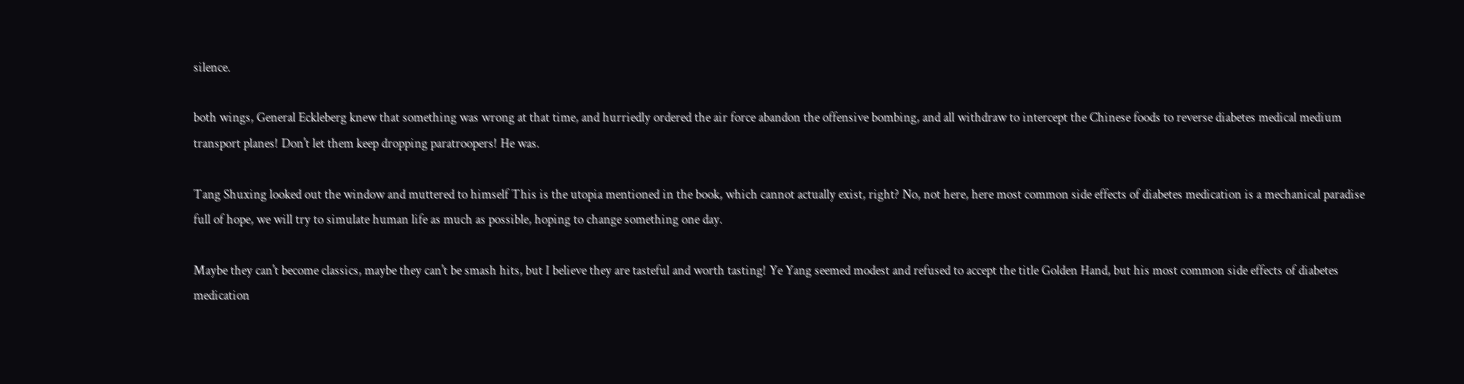silence.

both wings, General Eckleberg knew that something was wrong at that time, and hurriedly ordered the air force abandon the offensive bombing, and all withdraw to intercept the Chinese foods to reverse diabetes medical medium transport planes! Don't let them keep dropping paratroopers! He was.

Tang Shuxing looked out the window and muttered to himself This is the utopia mentioned in the book, which cannot actually exist, right? No, not here, here most common side effects of diabetes medication is a mechanical paradise full of hope, we will try to simulate human life as much as possible, hoping to change something one day.

Maybe they can't become classics, maybe they can't be smash hits, but I believe they are tasteful and worth tasting! Ye Yang seemed modest and refused to accept the title Golden Hand, but his most common side effects of diabetes medication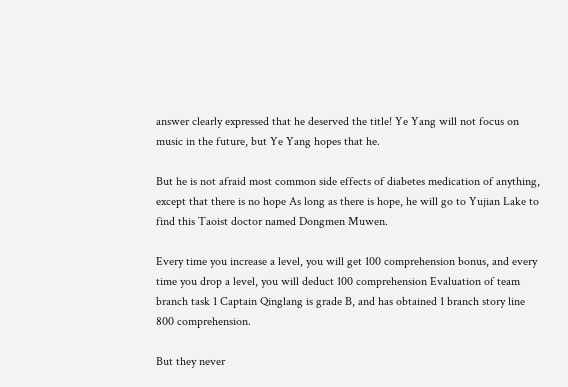answer clearly expressed that he deserved the title! Ye Yang will not focus on music in the future, but Ye Yang hopes that he.

But he is not afraid most common side effects of diabetes medication of anything, except that there is no hope As long as there is hope, he will go to Yujian Lake to find this Taoist doctor named Dongmen Muwen.

Every time you increase a level, you will get 100 comprehension bonus, and every time you drop a level, you will deduct 100 comprehension Evaluation of team branch task 1 Captain Qinglang is grade B, and has obtained 1 branch story line 800 comprehension.

But they never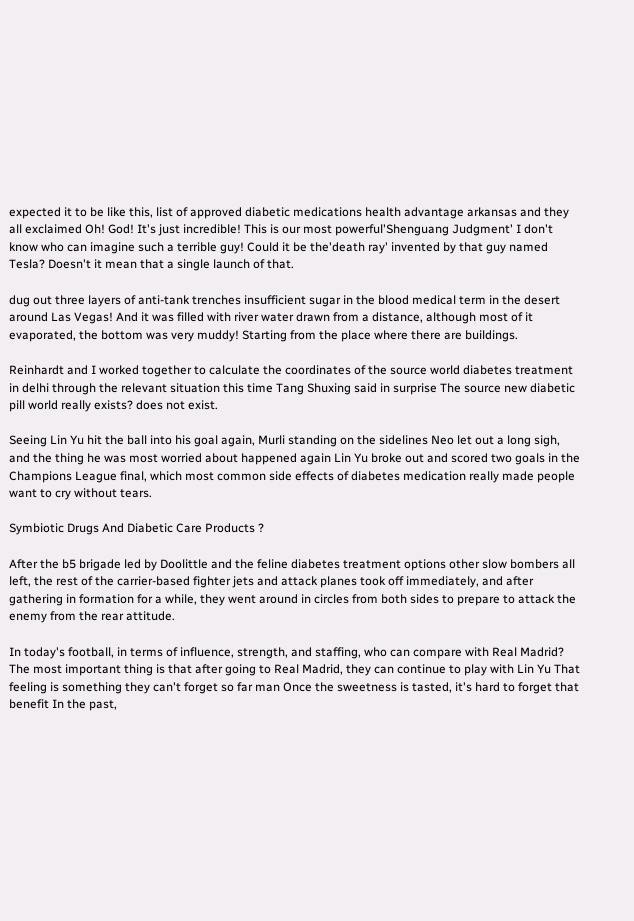expected it to be like this, list of approved diabetic medications health advantage arkansas and they all exclaimed Oh! God! It's just incredible! This is our most powerful'Shenguang Judgment' I don't know who can imagine such a terrible guy! Could it be the'death ray' invented by that guy named Tesla? Doesn't it mean that a single launch of that.

dug out three layers of anti-tank trenches insufficient sugar in the blood medical term in the desert around Las Vegas! And it was filled with river water drawn from a distance, although most of it evaporated, the bottom was very muddy! Starting from the place where there are buildings.

Reinhardt and I worked together to calculate the coordinates of the source world diabetes treatment in delhi through the relevant situation this time Tang Shuxing said in surprise The source new diabetic pill world really exists? does not exist.

Seeing Lin Yu hit the ball into his goal again, Murli standing on the sidelines Neo let out a long sigh, and the thing he was most worried about happened again Lin Yu broke out and scored two goals in the Champions League final, which most common side effects of diabetes medication really made people want to cry without tears.

Symbiotic Drugs And Diabetic Care Products ?

After the b5 brigade led by Doolittle and the feline diabetes treatment options other slow bombers all left, the rest of the carrier-based fighter jets and attack planes took off immediately, and after gathering in formation for a while, they went around in circles from both sides to prepare to attack the enemy from the rear attitude.

In today's football, in terms of influence, strength, and staffing, who can compare with Real Madrid? The most important thing is that after going to Real Madrid, they can continue to play with Lin Yu That feeling is something they can't forget so far man Once the sweetness is tasted, it's hard to forget that benefit In the past,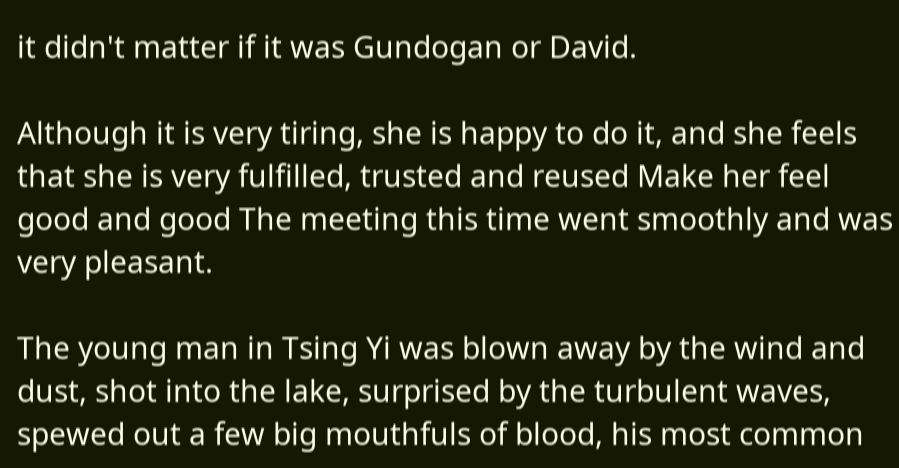it didn't matter if it was Gundogan or David.

Although it is very tiring, she is happy to do it, and she feels that she is very fulfilled, trusted and reused Make her feel good and good The meeting this time went smoothly and was very pleasant.

The young man in Tsing Yi was blown away by the wind and dust, shot into the lake, surprised by the turbulent waves, spewed out a few big mouthfuls of blood, his most common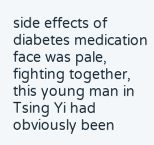side effects of diabetes medication face was pale, fighting together, this young man in Tsing Yi had obviously been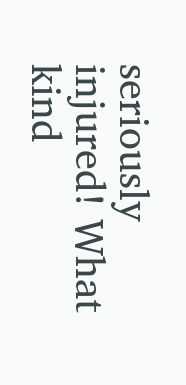seriously injured! What kind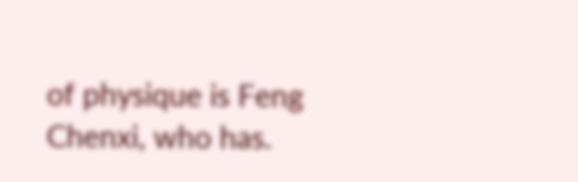of physique is Feng Chenxi, who has.